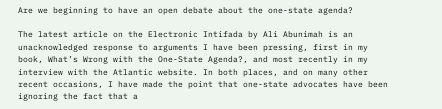Are we beginning to have an open debate about the one-state agenda?

The latest article on the Electronic Intifada by Ali Abunimah is an unacknowledged response to arguments I have been pressing, first in my book, What’s Wrong with the One-State Agenda?, and most recently in my interview with the Atlantic website. In both places, and on many other recent occasions, I have made the point that one-state advocates have been ignoring the fact that a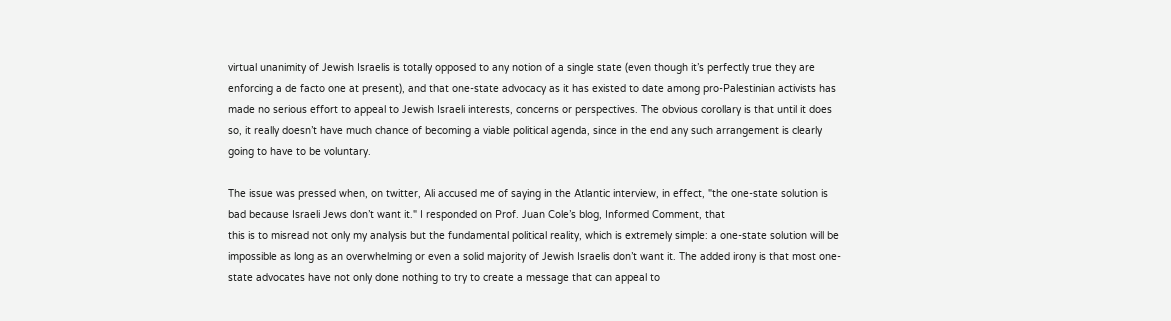virtual unanimity of Jewish Israelis is totally opposed to any notion of a single state (even though it’s perfectly true they are enforcing a de facto one at present), and that one-state advocacy as it has existed to date among pro-Palestinian activists has made no serious effort to appeal to Jewish Israeli interests, concerns or perspectives. The obvious corollary is that until it does so, it really doesn’t have much chance of becoming a viable political agenda, since in the end any such arrangement is clearly going to have to be voluntary.

The issue was pressed when, on twitter, Ali accused me of saying in the Atlantic interview, in effect, "the one-state solution is bad because Israeli Jews don’t want it." I responded on Prof. Juan Cole’s blog, Informed Comment, that
this is to misread not only my analysis but the fundamental political reality, which is extremely simple: a one-state solution will be impossible as long as an overwhelming or even a solid majority of Jewish Israelis don’t want it. The added irony is that most one-state advocates have not only done nothing to try to create a message that can appeal to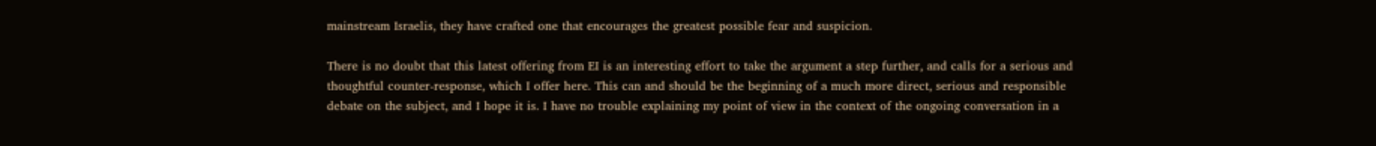mainstream Israelis, they have crafted one that encourages the greatest possible fear and suspicion.

There is no doubt that this latest offering from EI is an interesting effort to take the argument a step further, and calls for a serious and thoughtful counter-response, which I offer here. This can and should be the beginning of a much more direct, serious and responsible debate on the subject, and I hope it is. I have no trouble explaining my point of view in the context of the ongoing conversation in a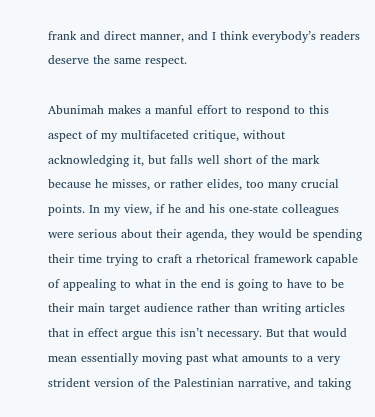frank and direct manner, and I think everybody’s readers deserve the same respect.

Abunimah makes a manful effort to respond to this aspect of my multifaceted critique, without acknowledging it, but falls well short of the mark because he misses, or rather elides, too many crucial points. In my view, if he and his one-state colleagues were serious about their agenda, they would be spending their time trying to craft a rhetorical framework capable of appealing to what in the end is going to have to be their main target audience rather than writing articles that in effect argue this isn’t necessary. But that would mean essentially moving past what amounts to a very strident version of the Palestinian narrative, and taking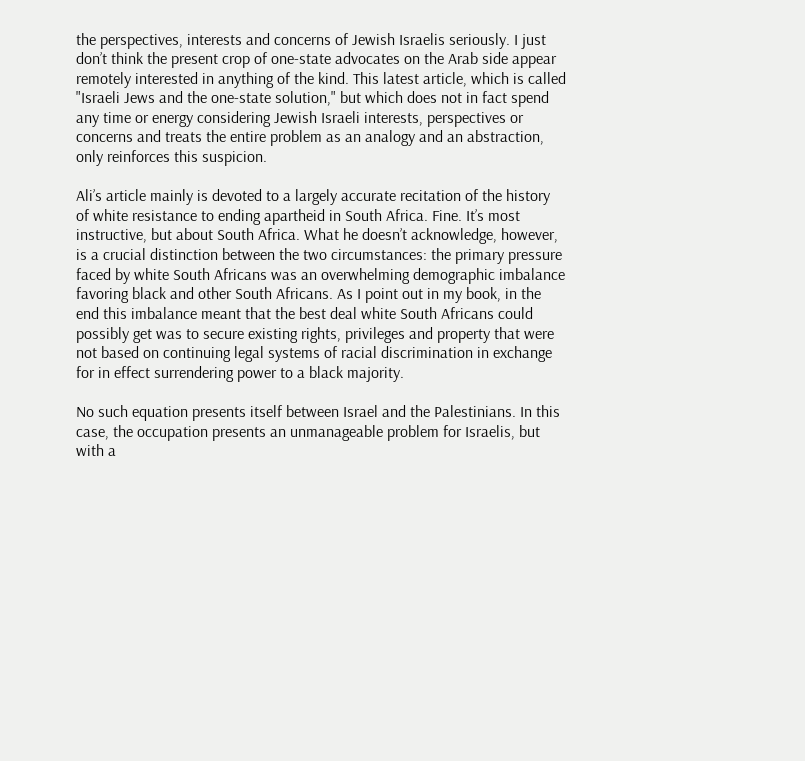the perspectives, interests and concerns of Jewish Israelis seriously. I just don’t think the present crop of one-state advocates on the Arab side appear remotely interested in anything of the kind. This latest article, which is called "Israeli Jews and the one-state solution," but which does not in fact spend any time or energy considering Jewish Israeli interests, perspectives or concerns and treats the entire problem as an analogy and an abstraction, only reinforces this suspicion.

Ali’s article mainly is devoted to a largely accurate recitation of the history of white resistance to ending apartheid in South Africa. Fine. It’s most instructive, but about South Africa. What he doesn’t acknowledge, however, is a crucial distinction between the two circumstances: the primary pressure faced by white South Africans was an overwhelming demographic imbalance favoring black and other South Africans. As I point out in my book, in the end this imbalance meant that the best deal white South Africans could possibly get was to secure existing rights, privileges and property that were not based on continuing legal systems of racial discrimination in exchange for in effect surrendering power to a black majority.

No such equation presents itself between Israel and the Palestinians. In this case, the occupation presents an unmanageable problem for Israelis, but with a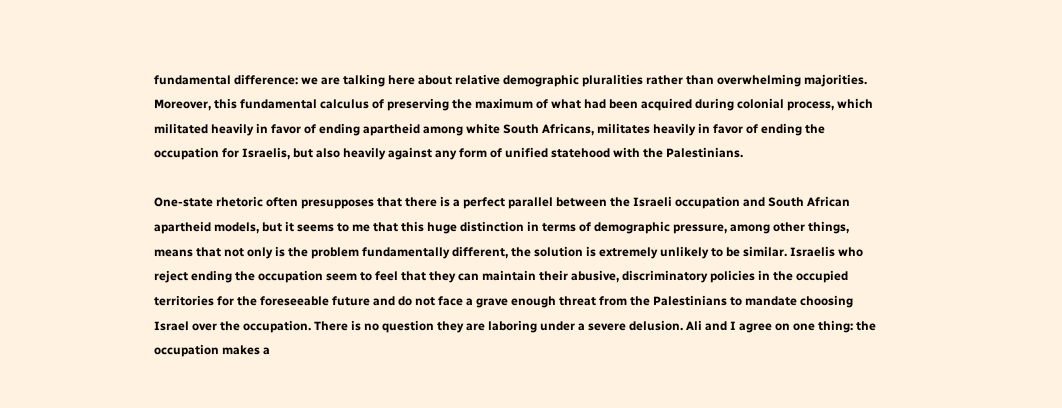fundamental difference: we are talking here about relative demographic pluralities rather than overwhelming majorities. Moreover, this fundamental calculus of preserving the maximum of what had been acquired during colonial process, which militated heavily in favor of ending apartheid among white South Africans, militates heavily in favor of ending the occupation for Israelis, but also heavily against any form of unified statehood with the Palestinians.

One-state rhetoric often presupposes that there is a perfect parallel between the Israeli occupation and South African apartheid models, but it seems to me that this huge distinction in terms of demographic pressure, among other things, means that not only is the problem fundamentally different, the solution is extremely unlikely to be similar. Israelis who reject ending the occupation seem to feel that they can maintain their abusive, discriminatory policies in the occupied territories for the foreseeable future and do not face a grave enough threat from the Palestinians to mandate choosing Israel over the occupation. There is no question they are laboring under a severe delusion. Ali and I agree on one thing: the occupation makes a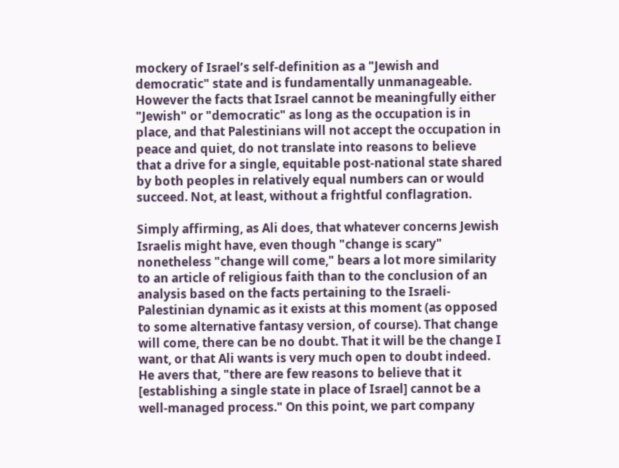mockery of Israel’s self-definition as a "Jewish and democratic" state and is fundamentally unmanageable. However the facts that Israel cannot be meaningfully either "Jewish" or "democratic" as long as the occupation is in place, and that Palestinians will not accept the occupation in peace and quiet, do not translate into reasons to believe that a drive for a single, equitable post-national state shared by both peoples in relatively equal numbers can or would succeed. Not, at least, without a frightful conflagration.

Simply affirming, as Ali does, that whatever concerns Jewish Israelis might have, even though "change is scary" nonetheless "change will come," bears a lot more similarity to an article of religious faith than to the conclusion of an analysis based on the facts pertaining to the Israeli-Palestinian dynamic as it exists at this moment (as opposed to some alternative fantasy version, of course). That change will come, there can be no doubt. That it will be the change I want, or that Ali wants is very much open to doubt indeed. He avers that, "there are few reasons to believe that it [establishing a single state in place of Israel] cannot be a well-managed process." On this point, we part company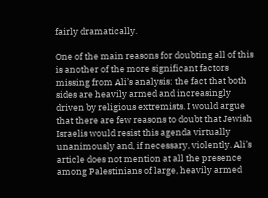fairly dramatically.

One of the main reasons for doubting all of this is another of the more significant factors missing from Ali’s analysis: the fact that both sides are heavily armed and increasingly driven by religious extremists. I would argue that there are few reasons to doubt that Jewish Israelis would resist this agenda virtually unanimously and, if necessary, violently. Ali’s article does not mention at all the presence among Palestinians of large, heavily armed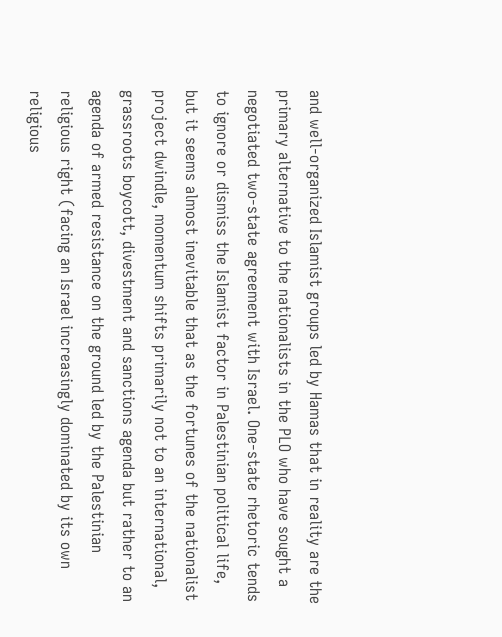and well-organized Islamist groups led by Hamas that in reality are the primary alternative to the nationalists in the PLO who have sought a negotiated two-state agreement with Israel. One-state rhetoric tends to ignore or dismiss the Islamist factor in Palestinian political life, but it seems almost inevitable that as the fortunes of the nationalist project dwindle, momentum shifts primarily not to an international, grassroots boycott, divestment and sanctions agenda but rather to an agenda of armed resistance on the ground led by the Palestinian religious right (facing an Israel increasingly dominated by its own religious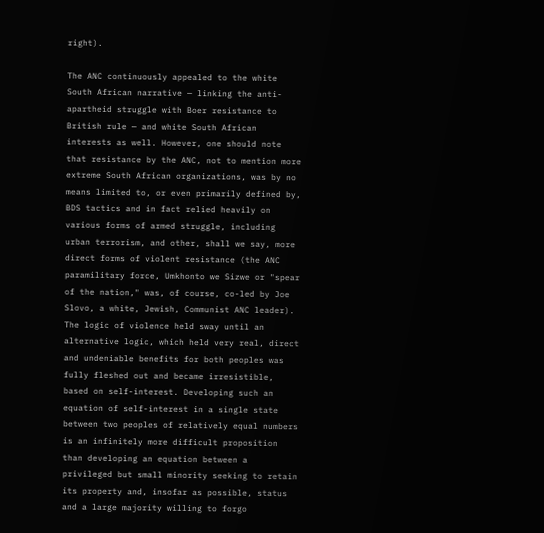right).

The ANC continuously appealed to the white South African narrative — linking the anti-apartheid struggle with Boer resistance to British rule — and white South African interests as well. However, one should note that resistance by the ANC, not to mention more extreme South African organizations, was by no means limited to, or even primarily defined by, BDS tactics and in fact relied heavily on various forms of armed struggle, including urban terrorism, and other, shall we say, more direct forms of violent resistance (the ANC paramilitary force, Umkhonto we Sizwe or "spear of the nation," was, of course, co-led by Joe Slovo, a white, Jewish, Communist ANC leader). The logic of violence held sway until an alternative logic, which held very real, direct and undeniable benefits for both peoples was fully fleshed out and became irresistible, based on self-interest. Developing such an equation of self-interest in a single state between two peoples of relatively equal numbers is an infinitely more difficult proposition than developing an equation between a privileged but small minority seeking to retain its property and, insofar as possible, status and a large majority willing to forgo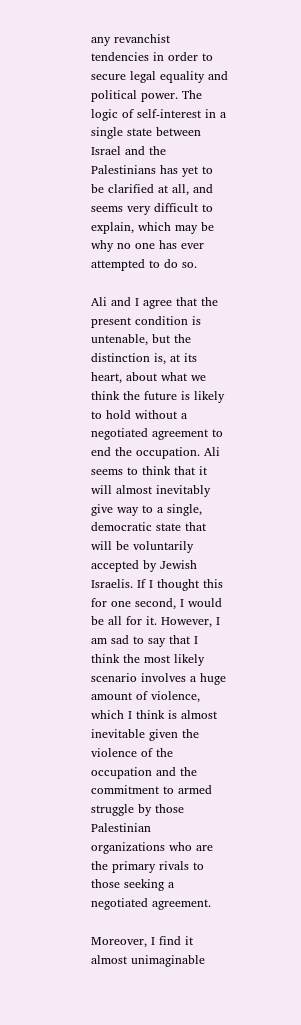any revanchist tendencies in order to secure legal equality and political power. The logic of self-interest in a single state between Israel and the Palestinians has yet to be clarified at all, and seems very difficult to explain, which may be why no one has ever attempted to do so.

Ali and I agree that the present condition is untenable, but the distinction is, at its heart, about what we think the future is likely to hold without a negotiated agreement to end the occupation. Ali seems to think that it will almost inevitably give way to a single, democratic state that will be voluntarily accepted by Jewish Israelis. If I thought this for one second, I would be all for it. However, I am sad to say that I think the most likely scenario involves a huge amount of violence, which I think is almost inevitable given the violence of the occupation and the commitment to armed struggle by those Palestinian organizations who are the primary rivals to those seeking a negotiated agreement.

Moreover, I find it almost unimaginable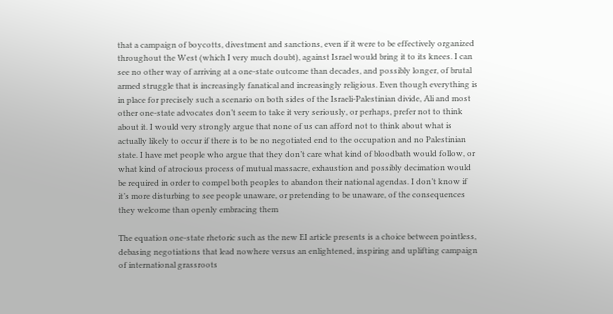that a campaign of boycotts, divestment and sanctions, even if it were to be effectively organized throughout the West (which I very much doubt), against Israel would bring it to its knees. I can see no other way of arriving at a one-state outcome than decades, and possibly longer, of brutal armed struggle that is increasingly fanatical and increasingly religious. Even though everything is in place for precisely such a scenario on both sides of the Israeli-Palestinian divide, Ali and most other one-state advocates don’t seem to take it very seriously, or perhaps, prefer not to think about it. I would very strongly argue that none of us can afford not to think about what is actually likely to occur if there is to be no negotiated end to the occupation and no Palestinian state. I have met people who argue that they don’t care what kind of bloodbath would follow, or what kind of atrocious process of mutual massacre, exhaustion and possibly decimation would be required in order to compel both peoples to abandon their national agendas. I don’t know if it’s more disturbing to see people unaware, or pretending to be unaware, of the consequences they welcome than openly embracing them

The equation one-state rhetoric such as the new EI article presents is a choice between pointless, debasing negotiations that lead nowhere versus an enlightened, inspiring and uplifting campaign of international grassroots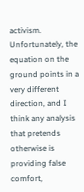activism. Unfortunately, the equation on the ground points in a very different direction, and I think any analysis that pretends otherwise is providing false comfort,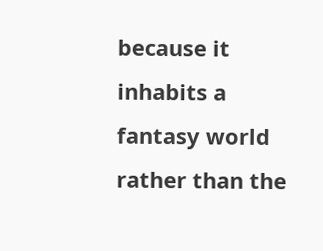because it inhabits a fantasy world rather than the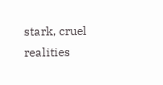stark, cruel realities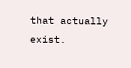that actually exist.